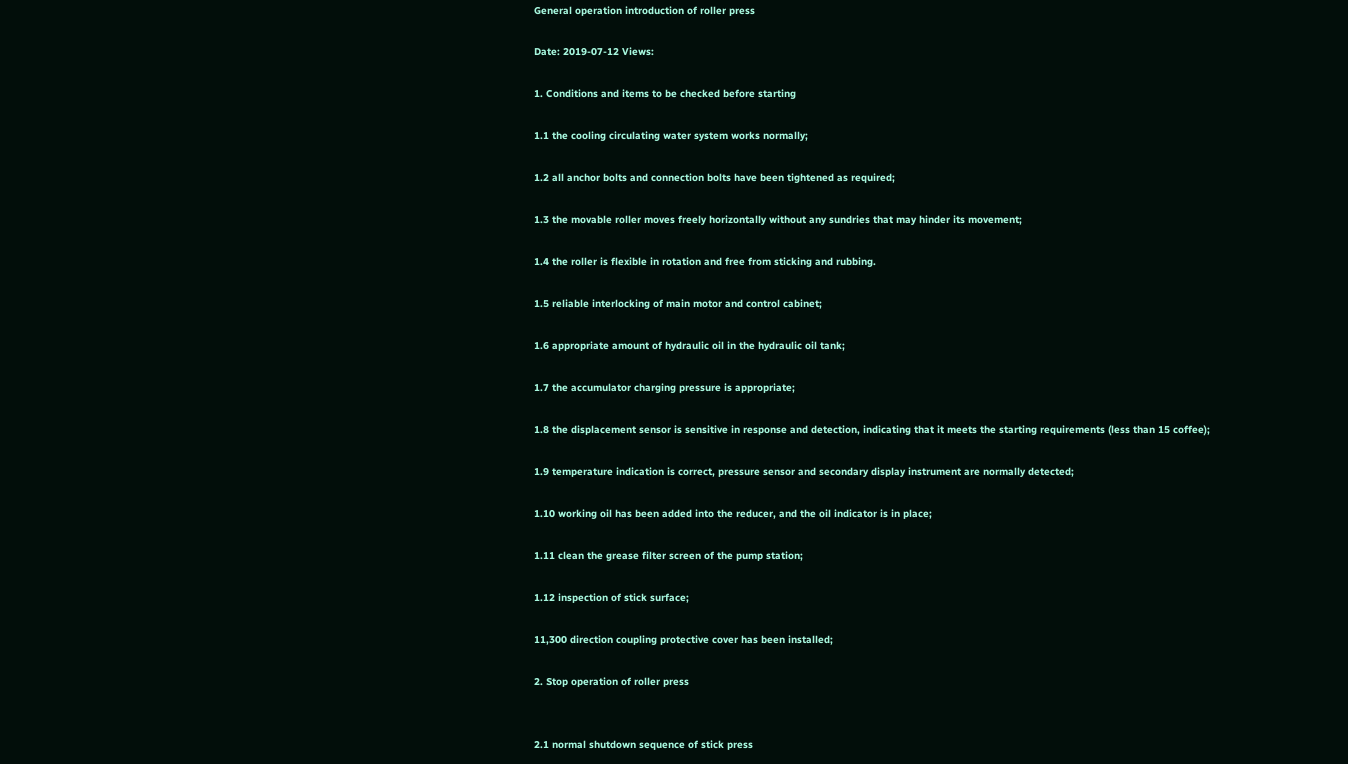General operation introduction of roller press

Date: 2019-07-12 Views:

1. Conditions and items to be checked before starting

1.1 the cooling circulating water system works normally;

1.2 all anchor bolts and connection bolts have been tightened as required;

1.3 the movable roller moves freely horizontally without any sundries that may hinder its movement;

1.4 the roller is flexible in rotation and free from sticking and rubbing.

1.5 reliable interlocking of main motor and control cabinet;

1.6 appropriate amount of hydraulic oil in the hydraulic oil tank;

1.7 the accumulator charging pressure is appropriate;

1.8 the displacement sensor is sensitive in response and detection, indicating that it meets the starting requirements (less than 15 coffee);

1.9 temperature indication is correct, pressure sensor and secondary display instrument are normally detected;

1.10 working oil has been added into the reducer, and the oil indicator is in place;

1.11 clean the grease filter screen of the pump station;

1.12 inspection of stick surface;

11,300 direction coupling protective cover has been installed;

2. Stop operation of roller press


2.1 normal shutdown sequence of stick press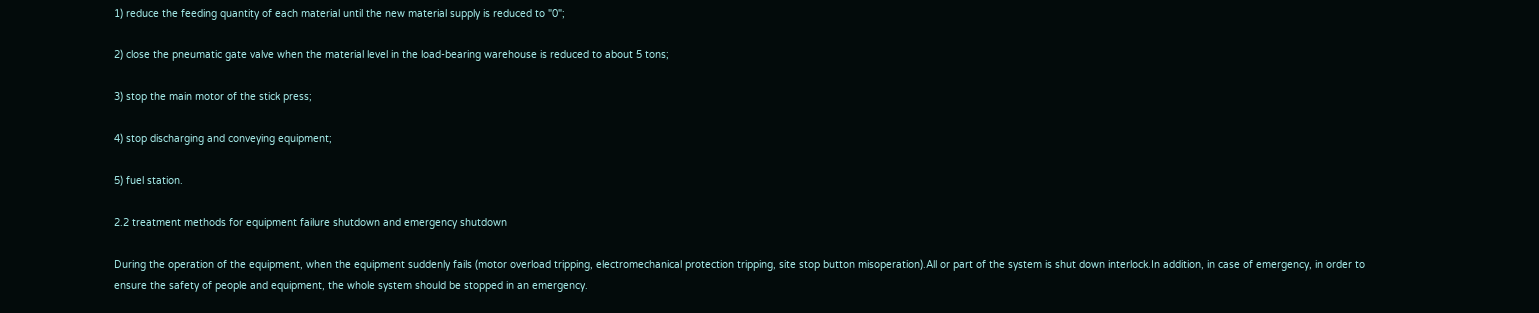1) reduce the feeding quantity of each material until the new material supply is reduced to "0";

2) close the pneumatic gate valve when the material level in the load-bearing warehouse is reduced to about 5 tons;

3) stop the main motor of the stick press;

4) stop discharging and conveying equipment;

5) fuel station.

2.2 treatment methods for equipment failure shutdown and emergency shutdown

During the operation of the equipment, when the equipment suddenly fails (motor overload tripping, electromechanical protection tripping, site stop button misoperation).All or part of the system is shut down interlock.In addition, in case of emergency, in order to ensure the safety of people and equipment, the whole system should be stopped in an emergency.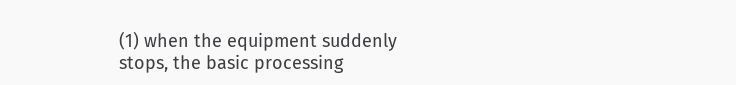(1) when the equipment suddenly stops, the basic processing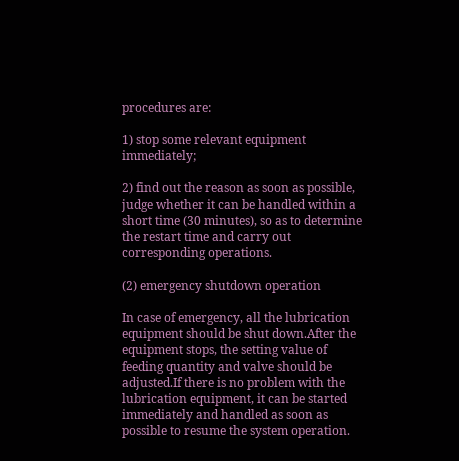procedures are:

1) stop some relevant equipment immediately;

2) find out the reason as soon as possible, judge whether it can be handled within a short time (30 minutes), so as to determine the restart time and carry out corresponding operations.

(2) emergency shutdown operation

In case of emergency, all the lubrication equipment should be shut down.After the equipment stops, the setting value of feeding quantity and valve should be adjusted.If there is no problem with the lubrication equipment, it can be started immediately and handled as soon as possible to resume the system operation.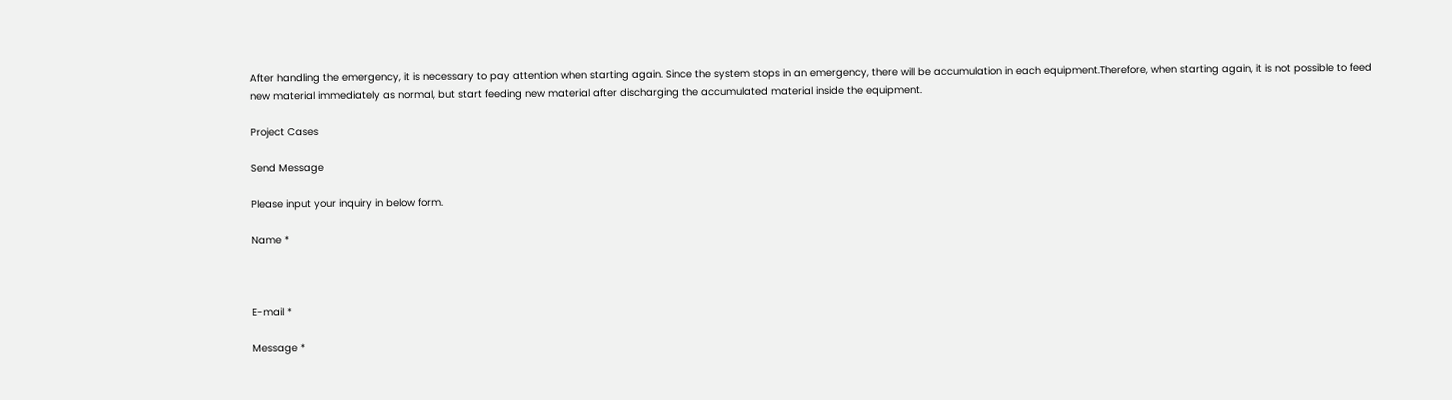After handling the emergency, it is necessary to pay attention when starting again. Since the system stops in an emergency, there will be accumulation in each equipment.Therefore, when starting again, it is not possible to feed new material immediately as normal, but start feeding new material after discharging the accumulated material inside the equipment.

Project Cases

Send Message

Please input your inquiry in below form.

Name *



E-mail *

Message *